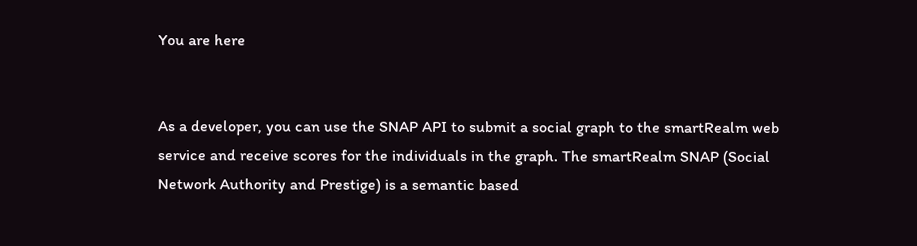You are here


As a developer, you can use the SNAP API to submit a social graph to the smartRealm web service and receive scores for the individuals in the graph. The smartRealm SNAP (Social Network Authority and Prestige) is a semantic based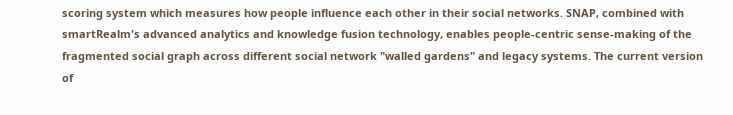scoring system which measures how people influence each other in their social networks. SNAP, combined with smartRealm's advanced analytics and knowledge fusion technology, enables people-centric sense-making of the fragmented social graph across different social network "walled gardens" and legacy systems. The current version of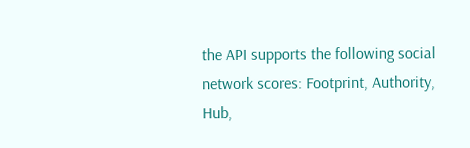the API supports the following social network scores: Footprint, Authority, Hub,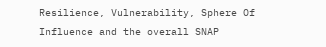Resilience, Vulnerability, Sphere Of Influence and the overall SNAP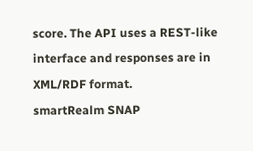score. The API uses a REST-like interface and responses are in XML/RDF format.
smartRealm SNAP